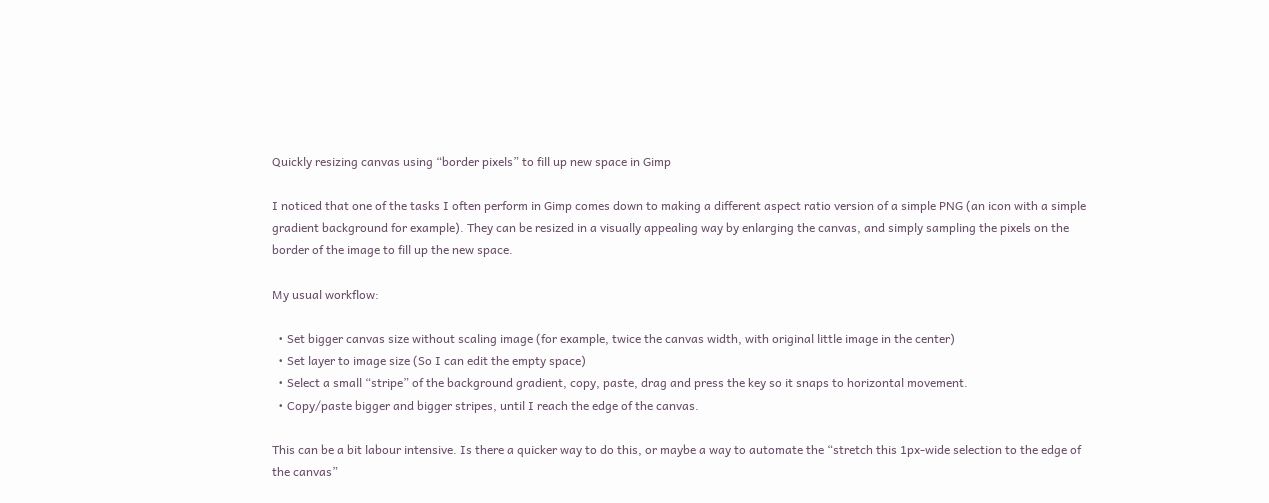Quickly resizing canvas using “border pixels” to fill up new space in Gimp

I noticed that one of the tasks I often perform in Gimp comes down to making a different aspect ratio version of a simple PNG (an icon with a simple gradient background for example). They can be resized in a visually appealing way by enlarging the canvas, and simply sampling the pixels on the border of the image to fill up the new space.

My usual workflow:

  • Set bigger canvas size without scaling image (for example, twice the canvas width, with original little image in the center)
  • Set layer to image size (So I can edit the empty space)
  • Select a small “stripe” of the background gradient, copy, paste, drag and press the key so it snaps to horizontal movement.
  • Copy/paste bigger and bigger stripes, until I reach the edge of the canvas.

This can be a bit labour intensive. Is there a quicker way to do this, or maybe a way to automate the “stretch this 1px-wide selection to the edge of the canvas”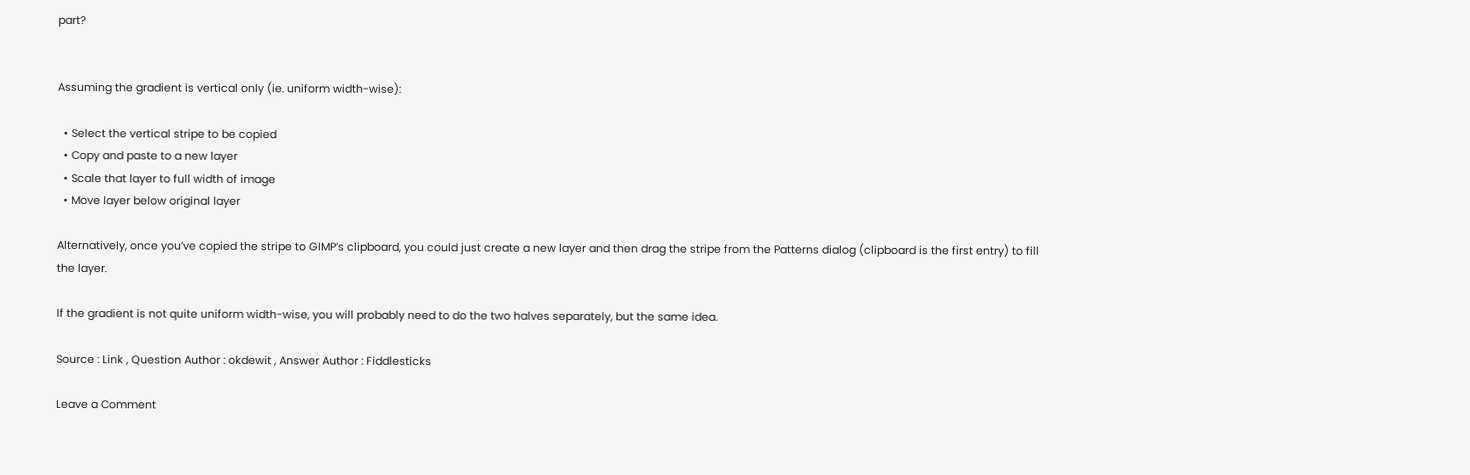part?


Assuming the gradient is vertical only (ie. uniform width-wise):

  • Select the vertical stripe to be copied
  • Copy and paste to a new layer
  • Scale that layer to full width of image
  • Move layer below original layer

Alternatively, once you’ve copied the stripe to GIMP’s clipboard, you could just create a new layer and then drag the stripe from the Patterns dialog (clipboard is the first entry) to fill the layer.

If the gradient is not quite uniform width-wise, you will probably need to do the two halves separately, but the same idea.

Source : Link , Question Author : okdewit , Answer Author : Fiddlesticks

Leave a Comment